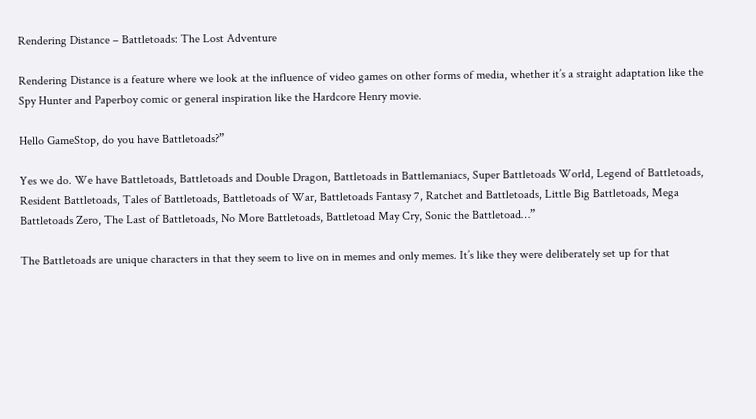Rendering Distance – Battletoads: The Lost Adventure

Rendering Distance is a feature where we look at the influence of video games on other forms of media, whether it’s a straight adaptation like the Spy Hunter and Paperboy comic or general inspiration like the Hardcore Henry movie.

Hello GameStop, do you have Battletoads?”

Yes we do. We have Battletoads, Battletoads and Double Dragon, Battletoads in Battlemaniacs, Super Battletoads World, Legend of Battletoads, Resident Battletoads, Tales of Battletoads, Battletoads of War, Battletoads Fantasy 7, Ratchet and Battletoads, Little Big Battletoads, Mega Battletoads Zero, The Last of Battletoads, No More Battletoads, Battletoad May Cry, Sonic the Battletoad…”

The Battletoads are unique characters in that they seem to live on in memes and only memes. It’s like they were deliberately set up for that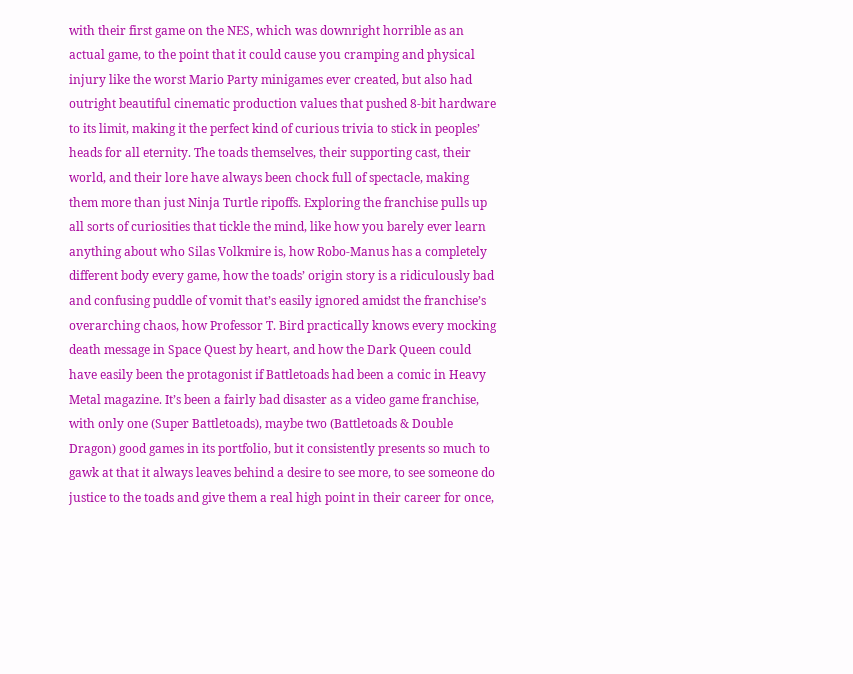with their first game on the NES, which was downright horrible as an actual game, to the point that it could cause you cramping and physical injury like the worst Mario Party minigames ever created, but also had outright beautiful cinematic production values that pushed 8-bit hardware to its limit, making it the perfect kind of curious trivia to stick in peoples’ heads for all eternity. The toads themselves, their supporting cast, their world, and their lore have always been chock full of spectacle, making them more than just Ninja Turtle ripoffs. Exploring the franchise pulls up all sorts of curiosities that tickle the mind, like how you barely ever learn anything about who Silas Volkmire is, how Robo-Manus has a completely different body every game, how the toads’ origin story is a ridiculously bad and confusing puddle of vomit that’s easily ignored amidst the franchise’s overarching chaos, how Professor T. Bird practically knows every mocking death message in Space Quest by heart, and how the Dark Queen could have easily been the protagonist if Battletoads had been a comic in Heavy Metal magazine. It’s been a fairly bad disaster as a video game franchise, with only one (Super Battletoads), maybe two (Battletoads & Double Dragon) good games in its portfolio, but it consistently presents so much to gawk at that it always leaves behind a desire to see more, to see someone do justice to the toads and give them a real high point in their career for once,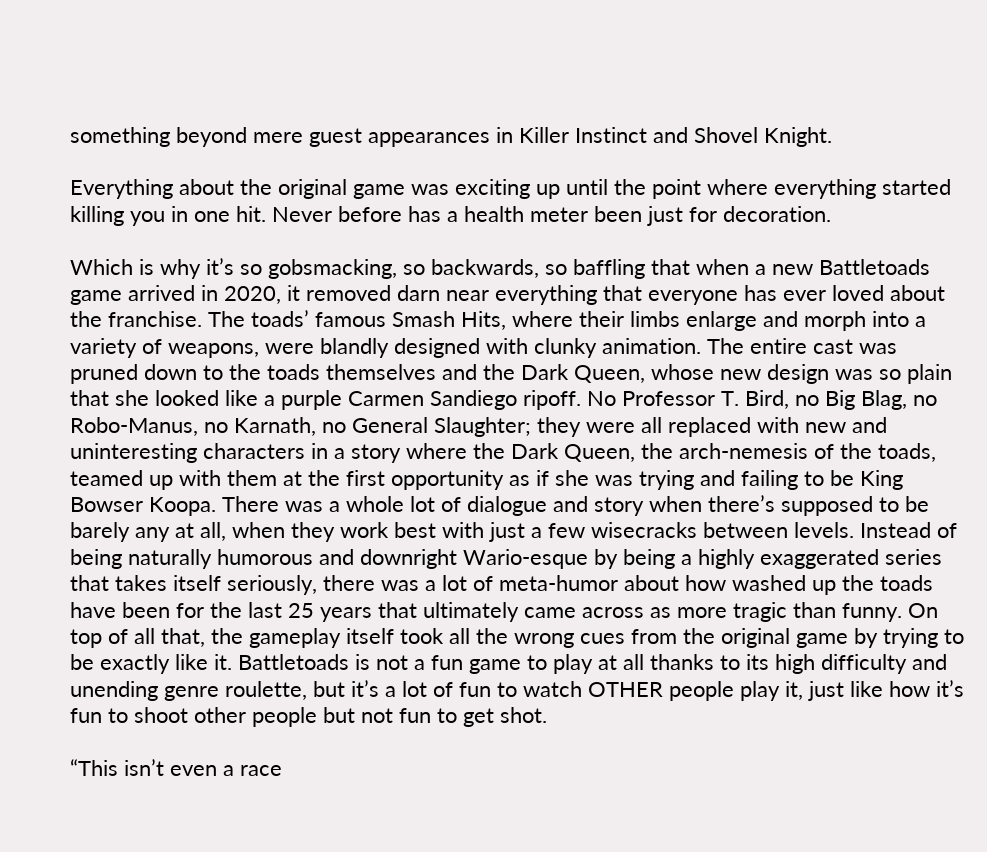something beyond mere guest appearances in Killer Instinct and Shovel Knight.

Everything about the original game was exciting up until the point where everything started killing you in one hit. Never before has a health meter been just for decoration.

Which is why it’s so gobsmacking, so backwards, so baffling that when a new Battletoads game arrived in 2020, it removed darn near everything that everyone has ever loved about the franchise. The toads’ famous Smash Hits, where their limbs enlarge and morph into a variety of weapons, were blandly designed with clunky animation. The entire cast was pruned down to the toads themselves and the Dark Queen, whose new design was so plain that she looked like a purple Carmen Sandiego ripoff. No Professor T. Bird, no Big Blag, no Robo-Manus, no Karnath, no General Slaughter; they were all replaced with new and uninteresting characters in a story where the Dark Queen, the arch-nemesis of the toads, teamed up with them at the first opportunity as if she was trying and failing to be King Bowser Koopa. There was a whole lot of dialogue and story when there’s supposed to be barely any at all, when they work best with just a few wisecracks between levels. Instead of being naturally humorous and downright Wario-esque by being a highly exaggerated series that takes itself seriously, there was a lot of meta-humor about how washed up the toads have been for the last 25 years that ultimately came across as more tragic than funny. On top of all that, the gameplay itself took all the wrong cues from the original game by trying to be exactly like it. Battletoads is not a fun game to play at all thanks to its high difficulty and unending genre roulette, but it’s a lot of fun to watch OTHER people play it, just like how it’s fun to shoot other people but not fun to get shot.

“This isn’t even a race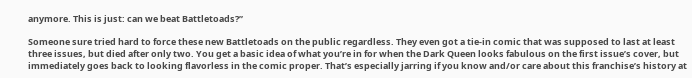anymore. This is just: can we beat Battletoads?”

Someone sure tried hard to force these new Battletoads on the public regardless. They even got a tie-in comic that was supposed to last at least three issues, but died after only two. You get a basic idea of what you’re in for when the Dark Queen looks fabulous on the first issue’s cover, but immediately goes back to looking flavorless in the comic proper. That’s especially jarring if you know and/or care about this franchise’s history at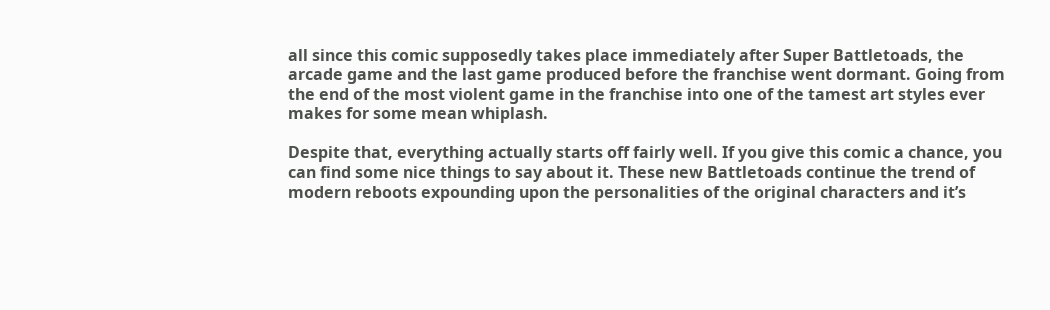all since this comic supposedly takes place immediately after Super Battletoads, the arcade game and the last game produced before the franchise went dormant. Going from the end of the most violent game in the franchise into one of the tamest art styles ever makes for some mean whiplash.

Despite that, everything actually starts off fairly well. If you give this comic a chance, you can find some nice things to say about it. These new Battletoads continue the trend of modern reboots expounding upon the personalities of the original characters and it’s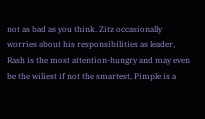not as bad as you think. Zitz occasionally worries about his responsibilities as leader, Rash is the most attention-hungry and may even be the wiliest if not the smartest, Pimple is a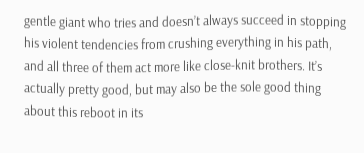gentle giant who tries and doesn’t always succeed in stopping his violent tendencies from crushing everything in his path, and all three of them act more like close-knit brothers. It’s actually pretty good, but may also be the sole good thing about this reboot in its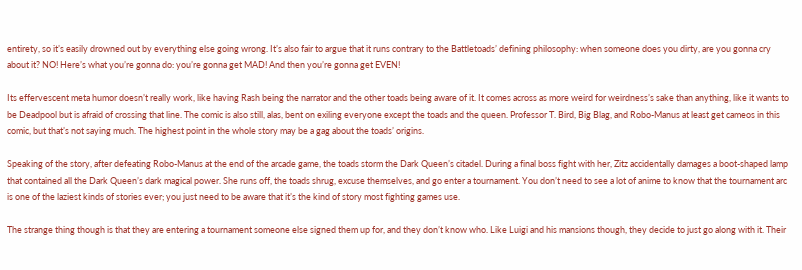entirety, so it’s easily drowned out by everything else going wrong. It’s also fair to argue that it runs contrary to the Battletoads’ defining philosophy: when someone does you dirty, are you gonna cry about it? NO! Here’s what you’re gonna do: you’re gonna get MAD! And then you’re gonna get EVEN!

Its effervescent meta humor doesn’t really work, like having Rash being the narrator and the other toads being aware of it. It comes across as more weird for weirdness’s sake than anything, like it wants to be Deadpool but is afraid of crossing that line. The comic is also still, alas, bent on exiling everyone except the toads and the queen. Professor T. Bird, Big Blag, and Robo-Manus at least get cameos in this comic, but that’s not saying much. The highest point in the whole story may be a gag about the toads’ origins.

Speaking of the story, after defeating Robo-Manus at the end of the arcade game, the toads storm the Dark Queen’s citadel. During a final boss fight with her, Zitz accidentally damages a boot-shaped lamp that contained all the Dark Queen’s dark magical power. She runs off, the toads shrug, excuse themselves, and go enter a tournament. You don’t need to see a lot of anime to know that the tournament arc is one of the laziest kinds of stories ever; you just need to be aware that it’s the kind of story most fighting games use.

The strange thing though is that they are entering a tournament someone else signed them up for, and they don’t know who. Like Luigi and his mansions though, they decide to just go along with it. Their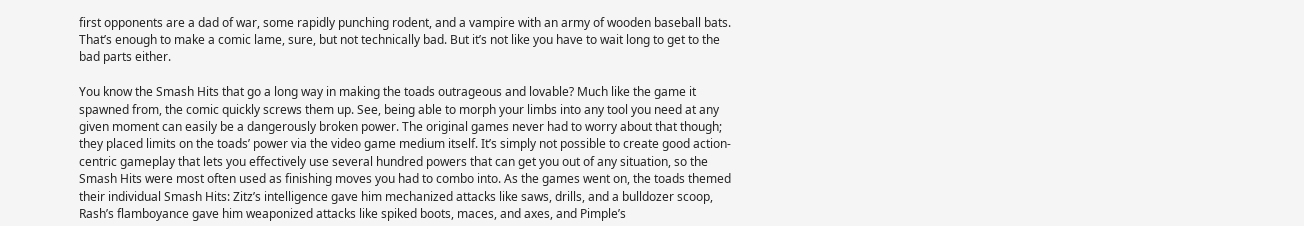first opponents are a dad of war, some rapidly punching rodent, and a vampire with an army of wooden baseball bats. That’s enough to make a comic lame, sure, but not technically bad. But it’s not like you have to wait long to get to the bad parts either.

You know the Smash Hits that go a long way in making the toads outrageous and lovable? Much like the game it spawned from, the comic quickly screws them up. See, being able to morph your limbs into any tool you need at any given moment can easily be a dangerously broken power. The original games never had to worry about that though; they placed limits on the toads’ power via the video game medium itself. It’s simply not possible to create good action-centric gameplay that lets you effectively use several hundred powers that can get you out of any situation, so the Smash Hits were most often used as finishing moves you had to combo into. As the games went on, the toads themed their individual Smash Hits: Zitz’s intelligence gave him mechanized attacks like saws, drills, and a bulldozer scoop, Rash’s flamboyance gave him weaponized attacks like spiked boots, maces, and axes, and Pimple’s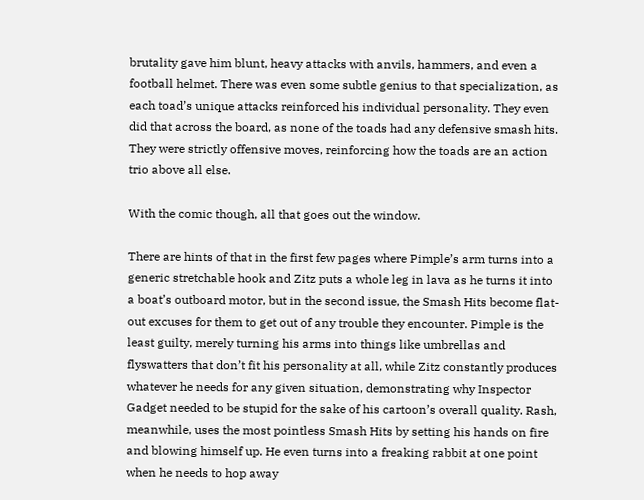brutality gave him blunt, heavy attacks with anvils, hammers, and even a football helmet. There was even some subtle genius to that specialization, as each toad’s unique attacks reinforced his individual personality. They even did that across the board, as none of the toads had any defensive smash hits. They were strictly offensive moves, reinforcing how the toads are an action trio above all else.

With the comic though, all that goes out the window.

There are hints of that in the first few pages where Pimple’s arm turns into a generic stretchable hook and Zitz puts a whole leg in lava as he turns it into a boat’s outboard motor, but in the second issue, the Smash Hits become flat-out excuses for them to get out of any trouble they encounter. Pimple is the least guilty, merely turning his arms into things like umbrellas and flyswatters that don’t fit his personality at all, while Zitz constantly produces whatever he needs for any given situation, demonstrating why Inspector Gadget needed to be stupid for the sake of his cartoon’s overall quality. Rash, meanwhile, uses the most pointless Smash Hits by setting his hands on fire and blowing himself up. He even turns into a freaking rabbit at one point when he needs to hop away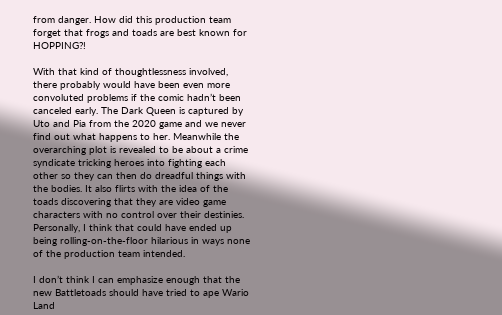from danger. How did this production team forget that frogs and toads are best known for HOPPING?!

With that kind of thoughtlessness involved, there probably would have been even more convoluted problems if the comic hadn’t been canceled early. The Dark Queen is captured by Uto and Pia from the 2020 game and we never find out what happens to her. Meanwhile the overarching plot is revealed to be about a crime syndicate tricking heroes into fighting each other so they can then do dreadful things with the bodies. It also flirts with the idea of the toads discovering that they are video game characters with no control over their destinies. Personally, I think that could have ended up being rolling-on-the-floor hilarious in ways none of the production team intended.

I don’t think I can emphasize enough that the new Battletoads should have tried to ape Wario Land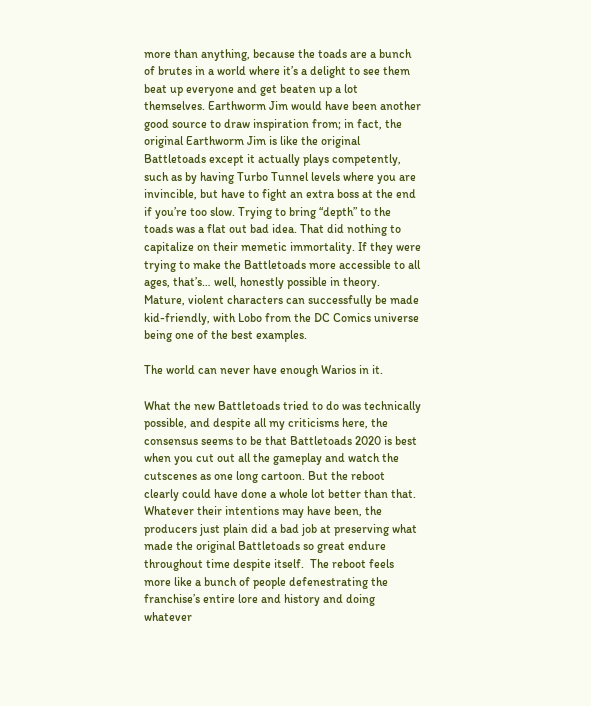more than anything, because the toads are a bunch of brutes in a world where it’s a delight to see them beat up everyone and get beaten up a lot themselves. Earthworm Jim would have been another good source to draw inspiration from; in fact, the original Earthworm Jim is like the original Battletoads except it actually plays competently, such as by having Turbo Tunnel levels where you are invincible, but have to fight an extra boss at the end if you’re too slow. Trying to bring “depth” to the toads was a flat out bad idea. That did nothing to capitalize on their memetic immortality. If they were trying to make the Battletoads more accessible to all ages, that’s… well, honestly possible in theory. Mature, violent characters can successfully be made kid-friendly, with Lobo from the DC Comics universe being one of the best examples.

The world can never have enough Warios in it.

What the new Battletoads tried to do was technically possible, and despite all my criticisms here, the consensus seems to be that Battletoads 2020 is best when you cut out all the gameplay and watch the cutscenes as one long cartoon. But the reboot clearly could have done a whole lot better than that. Whatever their intentions may have been, the producers just plain did a bad job at preserving what made the original Battletoads so great endure throughout time despite itself.  The reboot feels more like a bunch of people defenestrating the franchise’s entire lore and history and doing whatever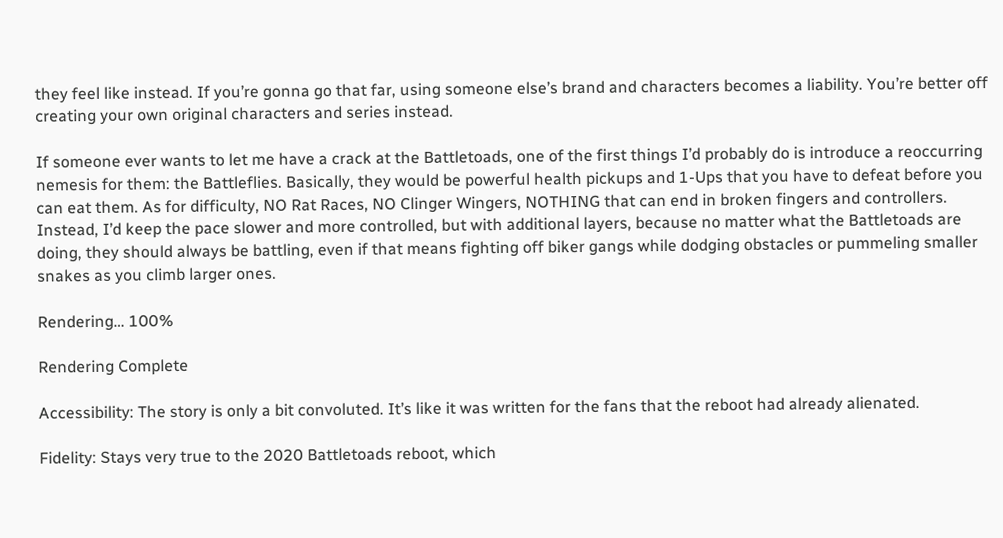they feel like instead. If you’re gonna go that far, using someone else’s brand and characters becomes a liability. You’re better off creating your own original characters and series instead.

If someone ever wants to let me have a crack at the Battletoads, one of the first things I’d probably do is introduce a reoccurring nemesis for them: the Battleflies. Basically, they would be powerful health pickups and 1-Ups that you have to defeat before you can eat them. As for difficulty, NO Rat Races, NO Clinger Wingers, NOTHING that can end in broken fingers and controllers. Instead, I’d keep the pace slower and more controlled, but with additional layers, because no matter what the Battletoads are doing, they should always be battling, even if that means fighting off biker gangs while dodging obstacles or pummeling smaller snakes as you climb larger ones.

Rendering… 100%

Rendering Complete

Accessibility: The story is only a bit convoluted. It’s like it was written for the fans that the reboot had already alienated.

Fidelity: Stays very true to the 2020 Battletoads reboot, which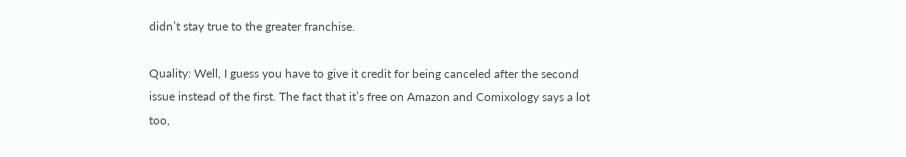didn’t stay true to the greater franchise.

Quality: Well, I guess you have to give it credit for being canceled after the second issue instead of the first. The fact that it’s free on Amazon and Comixology says a lot too,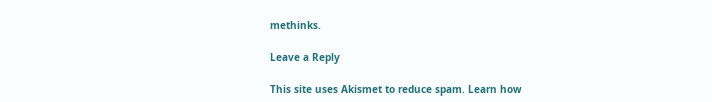methinks.

Leave a Reply

This site uses Akismet to reduce spam. Learn how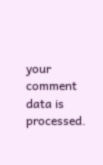your comment data is processed.